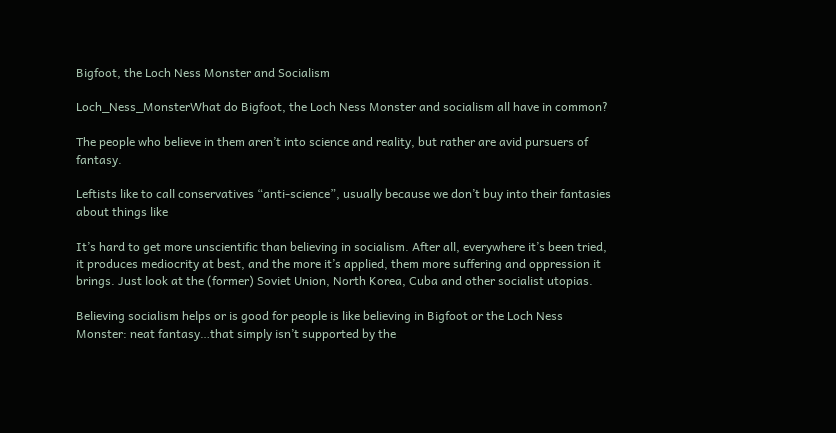Bigfoot, the Loch Ness Monster and Socialism

Loch_Ness_MonsterWhat do Bigfoot, the Loch Ness Monster and socialism all have in common?

The people who believe in them aren’t into science and reality, but rather are avid pursuers of fantasy.

Leftists like to call conservatives “anti-science”, usually because we don’t buy into their fantasies about things like

It’s hard to get more unscientific than believing in socialism. After all, everywhere it’s been tried, it produces mediocrity at best, and the more it’s applied, them more suffering and oppression it brings. Just look at the (former) Soviet Union, North Korea, Cuba and other socialist utopias.

Believing socialism helps or is good for people is like believing in Bigfoot or the Loch Ness Monster: neat fantasy…that simply isn’t supported by the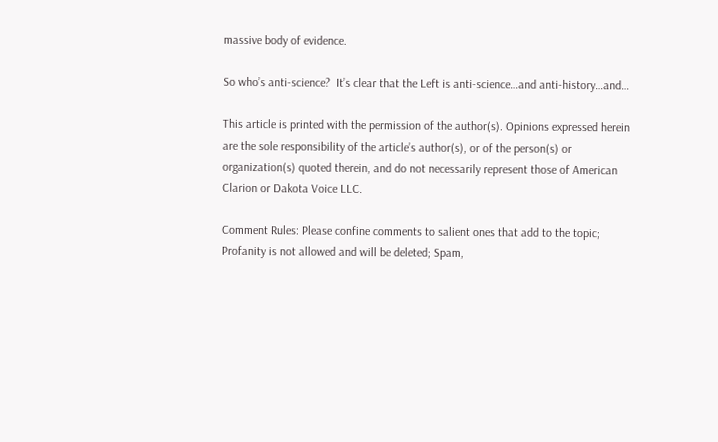massive body of evidence.

So who’s anti-science?  It’s clear that the Left is anti-science…and anti-history…and…

This article is printed with the permission of the author(s). Opinions expressed herein are the sole responsibility of the article’s author(s), or of the person(s) or organization(s) quoted therein, and do not necessarily represent those of American Clarion or Dakota Voice LLC.

Comment Rules: Please confine comments to salient ones that add to the topic; Profanity is not allowed and will be deleted; Spam,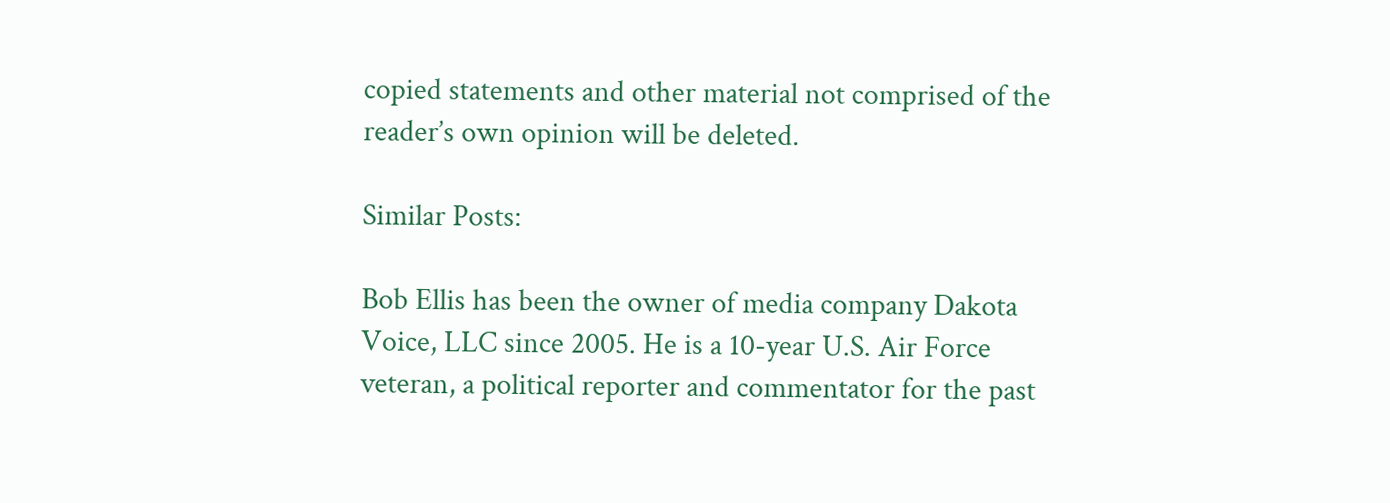copied statements and other material not comprised of the reader’s own opinion will be deleted.

Similar Posts:

Bob Ellis has been the owner of media company Dakota Voice, LLC since 2005. He is a 10-year U.S. Air Force veteran, a political reporter and commentator for the past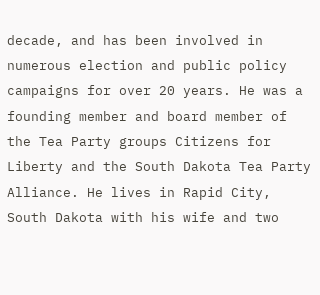decade, and has been involved in numerous election and public policy campaigns for over 20 years. He was a founding member and board member of the Tea Party groups Citizens for Liberty and the South Dakota Tea Party Alliance. He lives in Rapid City, South Dakota with his wife and two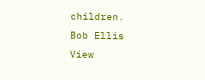children.
Bob Ellis
View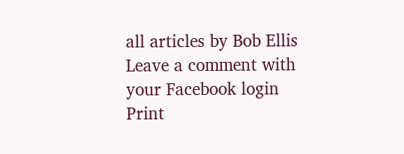all articles by Bob Ellis
Leave a comment with your Facebook login
Print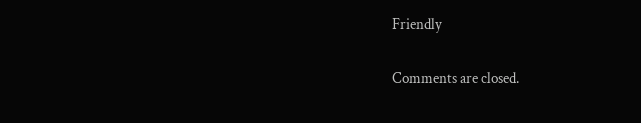Friendly

Comments are closed.